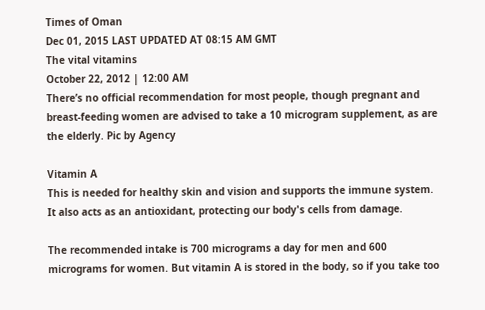Times of Oman
Dec 01, 2015 LAST UPDATED AT 08:15 AM GMT
The vital vitamins
October 22, 2012 | 12:00 AM
There’s no official recommendation for most people, though pregnant and breast-feeding women are advised to take a 10 microgram supplement, as are the elderly. Pic by Agency

Vitamin A
This is needed for healthy skin and vision and supports the immune system. It also acts as an antioxidant, protecting our body's cells from damage.

The recommended intake is 700 micrograms a day for men and 600 micrograms for women. But vitamin A is stored in the body, so if you take too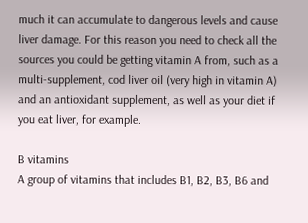much it can accumulate to dangerous levels and cause liver damage. For this reason you need to check all the sources you could be getting vitamin A from, such as a multi-supplement, cod liver oil (very high in vitamin A) and an antioxidant supplement, as well as your diet if you eat liver, for example.

B vitamins
A group of vitamins that includes B1, B2, B3, B6 and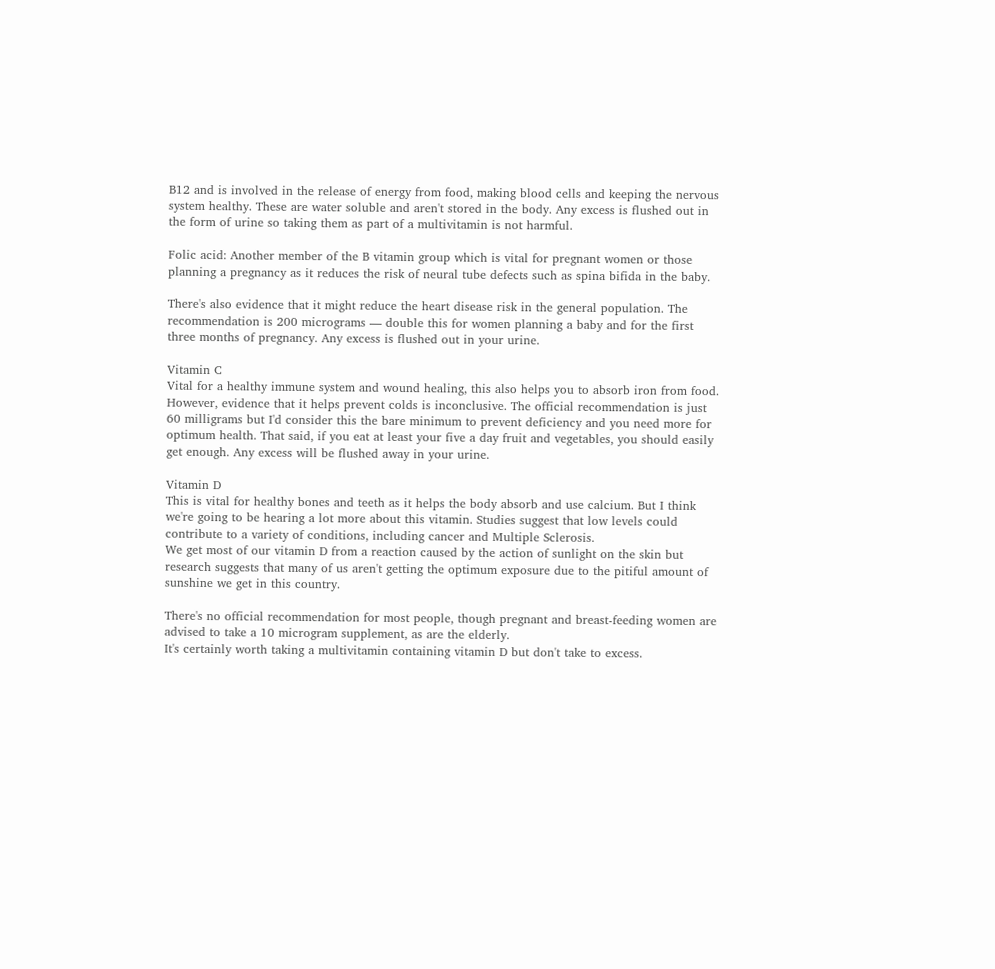B12 and is involved in the release of energy from food, making blood cells and keeping the nervous system healthy. These are water soluble and aren't stored in the body. Any excess is flushed out in the form of urine so taking them as part of a multivitamin is not harmful.

Folic acid: Another member of the B vitamin group which is vital for pregnant women or those planning a pregnancy as it reduces the risk of neural tube defects such as spina bifida in the baby.

There's also evidence that it might reduce the heart disease risk in the general population. The recommendation is 200 micrograms — double this for women planning a baby and for the first three months of pregnancy. Any excess is flushed out in your urine.

Vitamin C
Vital for a healthy immune system and wound healing, this also helps you to absorb iron from food. However, evidence that it helps prevent colds is inconclusive. The official recommendation is just 60 milligrams but I'd consider this the bare minimum to prevent deficiency and you need more for optimum health. That said, if you eat at least your five a day fruit and vegetables, you should easily get enough. Any excess will be flushed away in your urine.

Vitamin D
This is vital for healthy bones and teeth as it helps the body absorb and use calcium. But I think we're going to be hearing a lot more about this vitamin. Studies suggest that low levels could contribute to a variety of conditions, including cancer and Multiple Sclerosis.
We get most of our vitamin D from a reaction caused by the action of sunlight on the skin but research suggests that many of us aren't getting the optimum exposure due to the pitiful amount of sunshine we get in this country.

There's no official recommendation for most people, though pregnant and breast-feeding women are advised to take a 10 microgram supplement, as are the elderly.
It's certainly worth taking a multivitamin containing vitamin D but don't take to excess.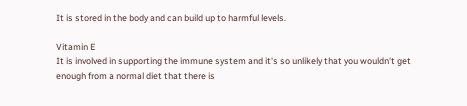It is stored in the body and can build up to harmful levels.

Vitamin E
It is involved in supporting the immune system and it's so unlikely that you wouldn't get enough from a normal diet that there is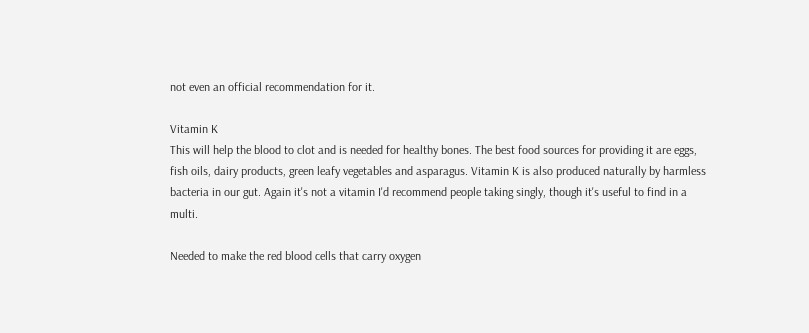not even an official recommendation for it.

Vitamin K
This will help the blood to clot and is needed for healthy bones. The best food sources for providing it are eggs, fish oils, dairy products, green leafy vegetables and asparagus. Vitamin K is also produced naturally by harmless bacteria in our gut. Again it's not a vitamin I'd recommend people taking singly, though it's useful to find in a multi.

Needed to make the red blood cells that carry oxygen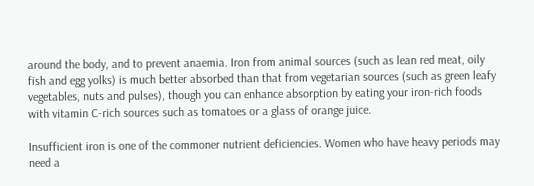around the body, and to prevent anaemia. Iron from animal sources (such as lean red meat, oily fish and egg yolks) is much better absorbed than that from vegetarian sources (such as green leafy vegetables, nuts and pulses), though you can enhance absorption by eating your iron-rich foods with vitamin C-rich sources such as tomatoes or a glass of orange juice.

Insufficient iron is one of the commoner nutrient deficiencies. Women who have heavy periods may need a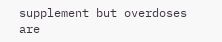supplement but overdoses are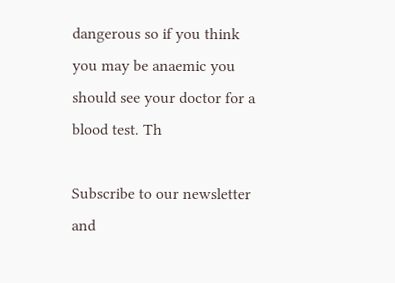dangerous so if you think you may be anaemic you should see your doctor for a blood test. Th

Subscribe to our newsletter and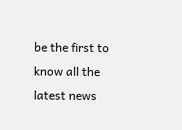be the first to know all the latest news